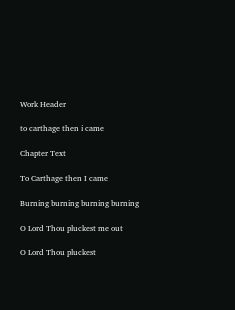Work Header

to carthage then i came

Chapter Text

To Carthage then I came

Burning burning burning burning

O Lord Thou pluckest me out

O Lord Thou pluckest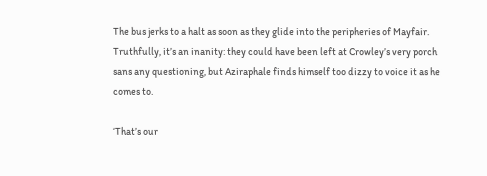The bus jerks to a halt as soon as they glide into the peripheries of Mayfair. Truthfully, it’s an inanity: they could have been left at Crowley’s very porch sans any questioning, but Aziraphale finds himself too dizzy to voice it as he comes to.

‘That’s our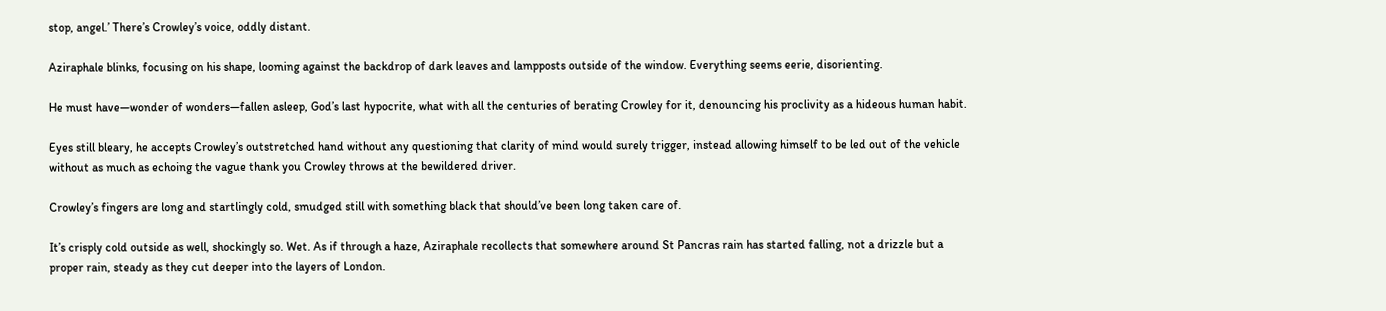stop, angel.’ There’s Crowley’s voice, oddly distant.

Aziraphale blinks, focusing on his shape, looming against the backdrop of dark leaves and lampposts outside of the window. Everything seems eerie, disorienting.

He must have—wonder of wonders—fallen asleep, God’s last hypocrite, what with all the centuries of berating Crowley for it, denouncing his proclivity as a hideous human habit.

Eyes still bleary, he accepts Crowley’s outstretched hand without any questioning that clarity of mind would surely trigger, instead allowing himself to be led out of the vehicle without as much as echoing the vague thank you Crowley throws at the bewildered driver.

Crowley’s fingers are long and startlingly cold, smudged still with something black that should’ve been long taken care of.

It’s crisply cold outside as well, shockingly so. Wet. As if through a haze, Aziraphale recollects that somewhere around St Pancras rain has started falling, not a drizzle but a proper rain, steady as they cut deeper into the layers of London.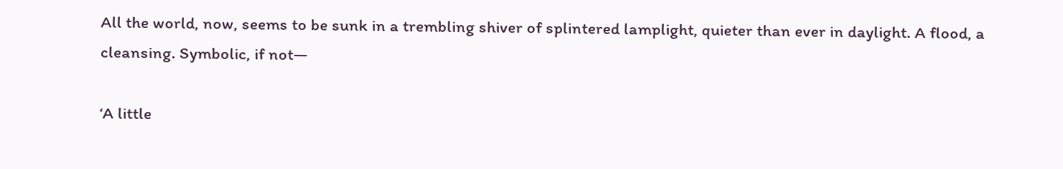All the world, now, seems to be sunk in a trembling shiver of splintered lamplight, quieter than ever in daylight. A flood, a cleansing. Symbolic, if not—

‘A little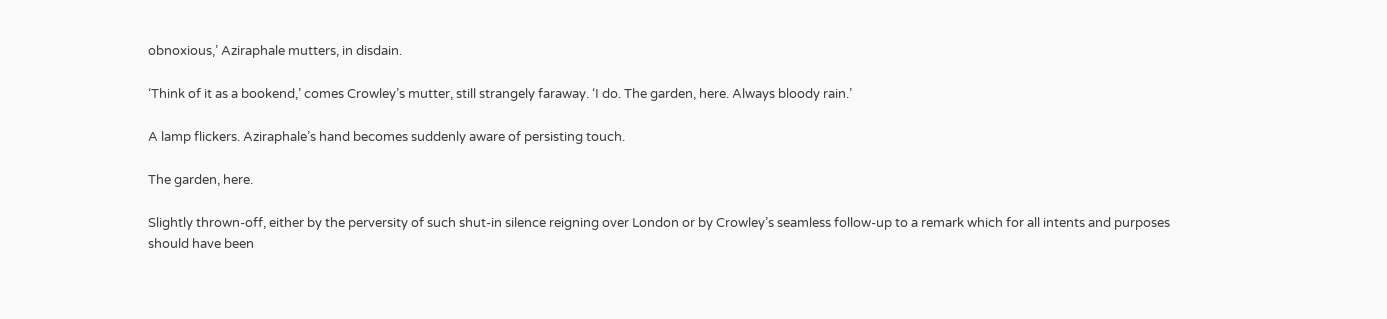obnoxious,’ Aziraphale mutters, in disdain.

‘Think of it as a bookend,’ comes Crowley’s mutter, still strangely faraway. ‘I do. The garden, here. Always bloody rain.’

A lamp flickers. Aziraphale’s hand becomes suddenly aware of persisting touch.

The garden, here.

Slightly thrown-off, either by the perversity of such shut-in silence reigning over London or by Crowley’s seamless follow-up to a remark which for all intents and purposes should have been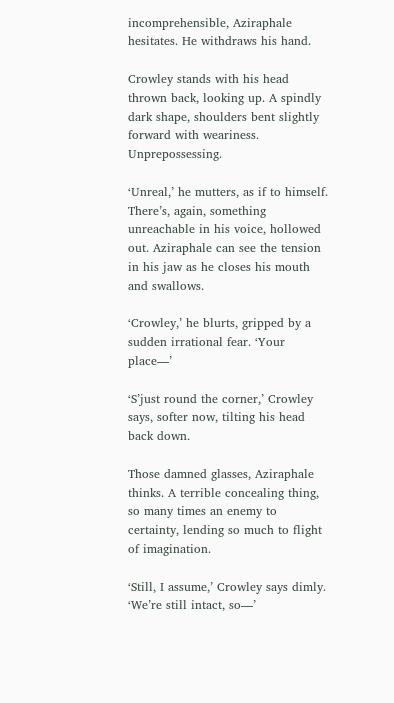incomprehensible, Aziraphale hesitates. He withdraws his hand.

Crowley stands with his head thrown back, looking up. A spindly dark shape, shoulders bent slightly forward with weariness. Unprepossessing.

‘Unreal,’ he mutters, as if to himself. There’s, again, something unreachable in his voice, hollowed out. Aziraphale can see the tension in his jaw as he closes his mouth and swallows.

‘Crowley,’ he blurts, gripped by a sudden irrational fear. ‘Your place—’

‘S’just round the corner,’ Crowley says, softer now, tilting his head back down.

Those damned glasses, Aziraphale thinks. A terrible concealing thing, so many times an enemy to certainty, lending so much to flight of imagination.

‘Still, I assume,’ Crowley says dimly. ‘We’re still intact, so—’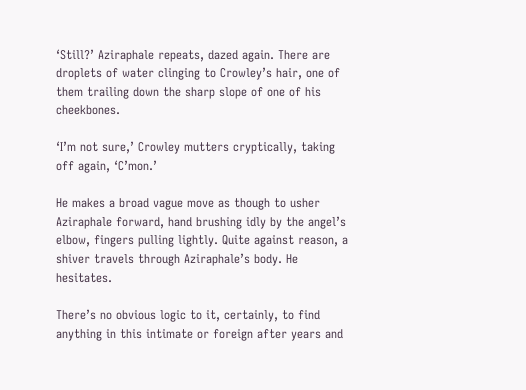‘Still?’ Aziraphale repeats, dazed again. There are droplets of water clinging to Crowley’s hair, one of them trailing down the sharp slope of one of his cheekbones.

‘I’m not sure,’ Crowley mutters cryptically, taking off again, ‘C’mon.’

He makes a broad vague move as though to usher Aziraphale forward, hand brushing idly by the angel’s elbow, fingers pulling lightly. Quite against reason, a shiver travels through Aziraphale’s body. He hesitates.

There’s no obvious logic to it, certainly, to find anything in this intimate or foreign after years and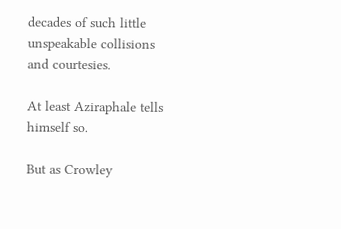decades of such little unspeakable collisions and courtesies.

At least Aziraphale tells himself so.

But as Crowley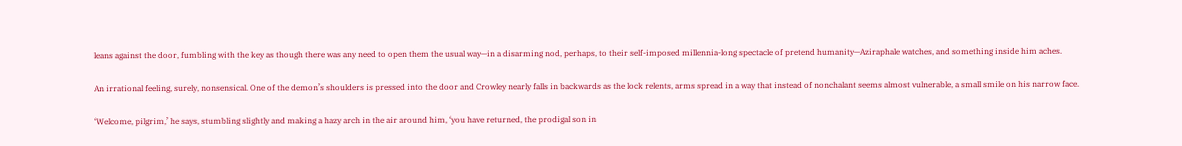leans against the door, fumbling with the key as though there was any need to open them the usual way—in a disarming nod, perhaps, to their self-imposed millennia-long spectacle of pretend humanity—Aziraphale watches, and something inside him aches.

An irrational feeling, surely, nonsensical. One of the demon’s shoulders is pressed into the door and Crowley nearly falls in backwards as the lock relents, arms spread in a way that instead of nonchalant seems almost vulnerable, a small smile on his narrow face.

‘Welcome, pilgrim,’ he says, stumbling slightly and making a hazy arch in the air around him, ‘you have returned, the prodigal son in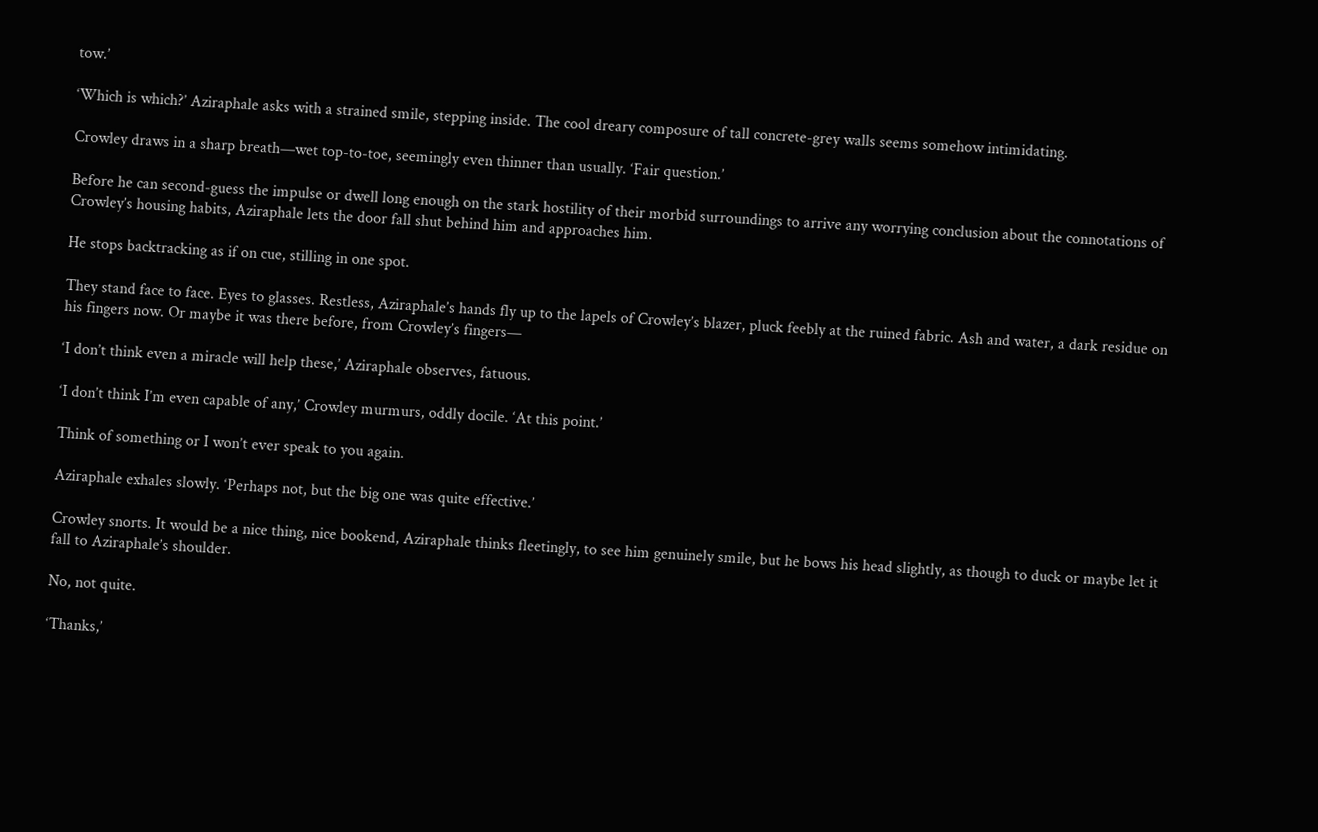tow.’

‘Which is which?’ Aziraphale asks with a strained smile, stepping inside. The cool dreary composure of tall concrete-grey walls seems somehow intimidating.

Crowley draws in a sharp breath—wet top-to-toe, seemingly even thinner than usually. ‘Fair question.’

Before he can second-guess the impulse or dwell long enough on the stark hostility of their morbid surroundings to arrive any worrying conclusion about the connotations of Crowley’s housing habits, Aziraphale lets the door fall shut behind him and approaches him.

He stops backtracking as if on cue, stilling in one spot.

They stand face to face. Eyes to glasses. Restless, Aziraphale’s hands fly up to the lapels of Crowley’s blazer, pluck feebly at the ruined fabric. Ash and water, a dark residue on his fingers now. Or maybe it was there before, from Crowley’s fingers—

‘I don’t think even a miracle will help these,’ Aziraphale observes, fatuous.

‘I don’t think I’m even capable of any,’ Crowley murmurs, oddly docile. ‘At this point.’

Think of something or I won’t ever speak to you again.

Aziraphale exhales slowly. ‘Perhaps not, but the big one was quite effective.’

Crowley snorts. It would be a nice thing, nice bookend, Aziraphale thinks fleetingly, to see him genuinely smile, but he bows his head slightly, as though to duck or maybe let it fall to Aziraphale’s shoulder.

No, not quite.

‘Thanks,’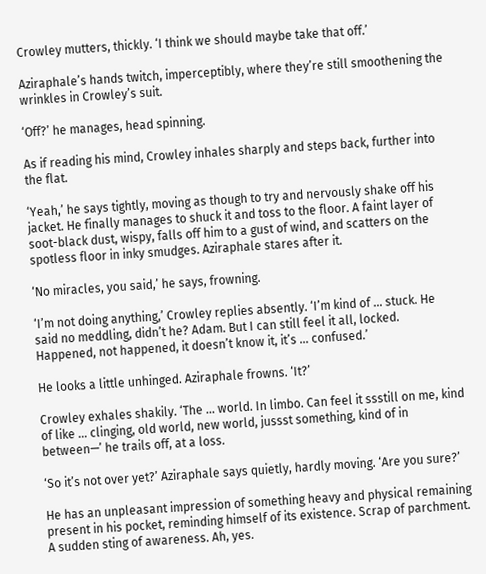Crowley mutters, thickly. ‘I think we should maybe take that off.’

Aziraphale’s hands twitch, imperceptibly, where they’re still smoothening the wrinkles in Crowley’s suit.

‘Off?’ he manages, head spinning.

As if reading his mind, Crowley inhales sharply and steps back, further into the flat.

‘Yeah,’ he says tightly, moving as though to try and nervously shake off his jacket. He finally manages to shuck it and toss to the floor. A faint layer of soot-black dust, wispy, falls off him to a gust of wind, and scatters on the spotless floor in inky smudges. Aziraphale stares after it.

‘No miracles, you said,’ he says, frowning.

‘I’m not doing anything,’ Crowley replies absently. ‘I’m kind of … stuck. He said no meddling, didn’t he? Adam. But I can still feel it all, locked. Happened, not happened, it doesn’t know it, it’s … confused.’

He looks a little unhinged. Aziraphale frowns. ‘It?’

Crowley exhales shakily. ‘The … world. In limbo. Can feel it ssstill on me, kind of like … clinging, old world, new world, jussst something, kind of in between—’ he trails off, at a loss.

‘So it’s not over yet?’ Aziraphale says quietly, hardly moving. ‘Are you sure?’

He has an unpleasant impression of something heavy and physical remaining present in his pocket, reminding himself of its existence. Scrap of parchment. A sudden sting of awareness. Ah, yes.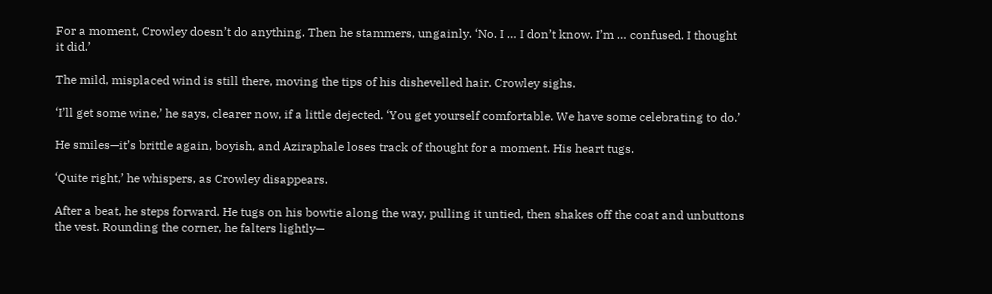For a moment, Crowley doesn’t do anything. Then he stammers, ungainly. ‘No. I … I don’t know. I’m … confused. I thought it did.’

The mild, misplaced wind is still there, moving the tips of his dishevelled hair. Crowley sighs.

‘I’ll get some wine,’ he says, clearer now, if a little dejected. ‘You get yourself comfortable. We have some celebrating to do.’

He smiles—it’s brittle again, boyish, and Aziraphale loses track of thought for a moment. His heart tugs.

‘Quite right,’ he whispers, as Crowley disappears.

After a beat, he steps forward. He tugs on his bowtie along the way, pulling it untied, then shakes off the coat and unbuttons the vest. Rounding the corner, he falters lightly—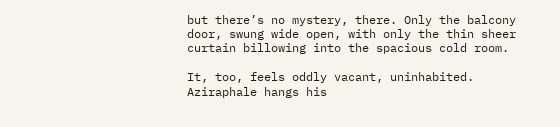but there’s no mystery, there. Only the balcony door, swung wide open, with only the thin sheer curtain billowing into the spacious cold room.

It, too, feels oddly vacant, uninhabited. Aziraphale hangs his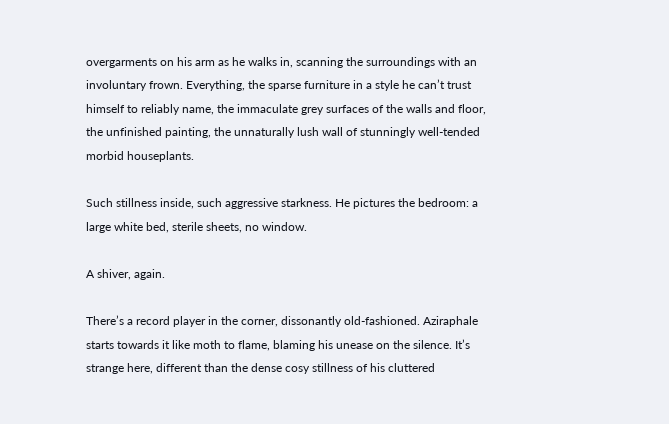overgarments on his arm as he walks in, scanning the surroundings with an involuntary frown. Everything, the sparse furniture in a style he can’t trust himself to reliably name, the immaculate grey surfaces of the walls and floor, the unfinished painting, the unnaturally lush wall of stunningly well-tended morbid houseplants.

Such stillness inside, such aggressive starkness. He pictures the bedroom: a large white bed, sterile sheets, no window.

A shiver, again.

There’s a record player in the corner, dissonantly old-fashioned. Aziraphale starts towards it like moth to flame, blaming his unease on the silence. It’s strange here, different than the dense cosy stillness of his cluttered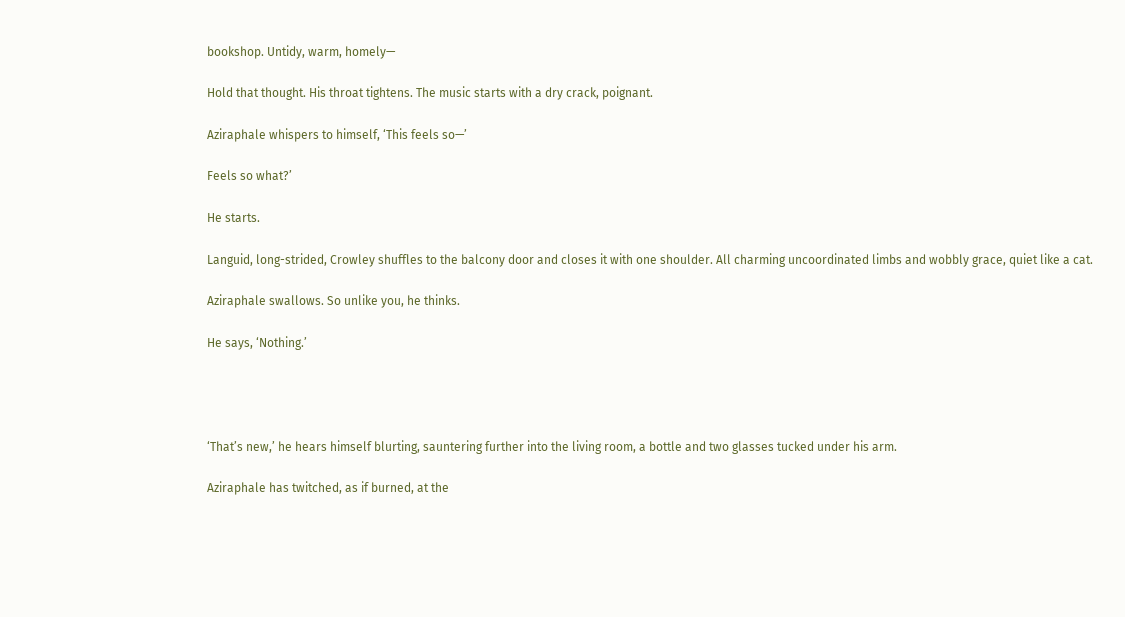bookshop. Untidy, warm, homely—

Hold that thought. His throat tightens. The music starts with a dry crack, poignant.

Aziraphale whispers to himself, ‘This feels so—’

Feels so what?’

He starts.

Languid, long-strided, Crowley shuffles to the balcony door and closes it with one shoulder. All charming uncoordinated limbs and wobbly grace, quiet like a cat.

Aziraphale swallows. So unlike you, he thinks.

He says, ‘Nothing.’




‘That’s new,’ he hears himself blurting, sauntering further into the living room, a bottle and two glasses tucked under his arm.

Aziraphale has twitched, as if burned, at the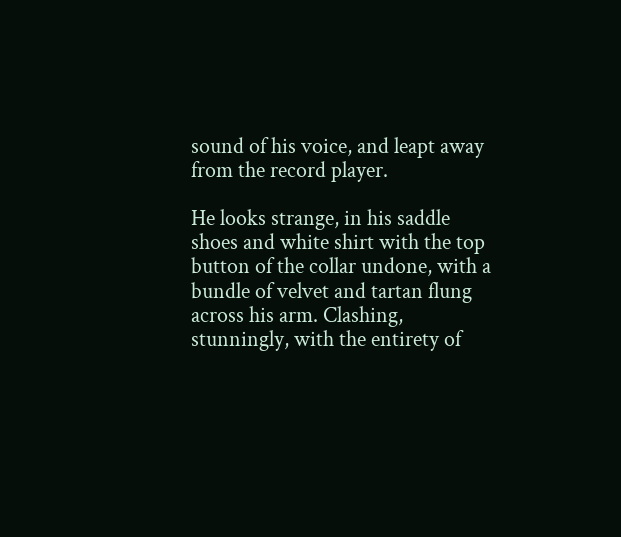sound of his voice, and leapt away from the record player.

He looks strange, in his saddle shoes and white shirt with the top button of the collar undone, with a bundle of velvet and tartan flung across his arm. Clashing, stunningly, with the entirety of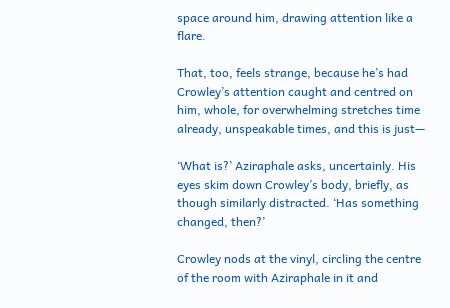space around him, drawing attention like a flare.

That, too, feels strange, because he’s had Crowley’s attention caught and centred on him, whole, for overwhelming stretches time already, unspeakable times, and this is just—

‘What is?’ Aziraphale asks, uncertainly. His eyes skim down Crowley’s body, briefly, as though similarly distracted. ‘Has something changed, then?’

Crowley nods at the vinyl, circling the centre of the room with Aziraphale in it and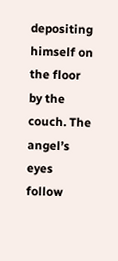depositing himself on the floor by the couch. The angel’s eyes follow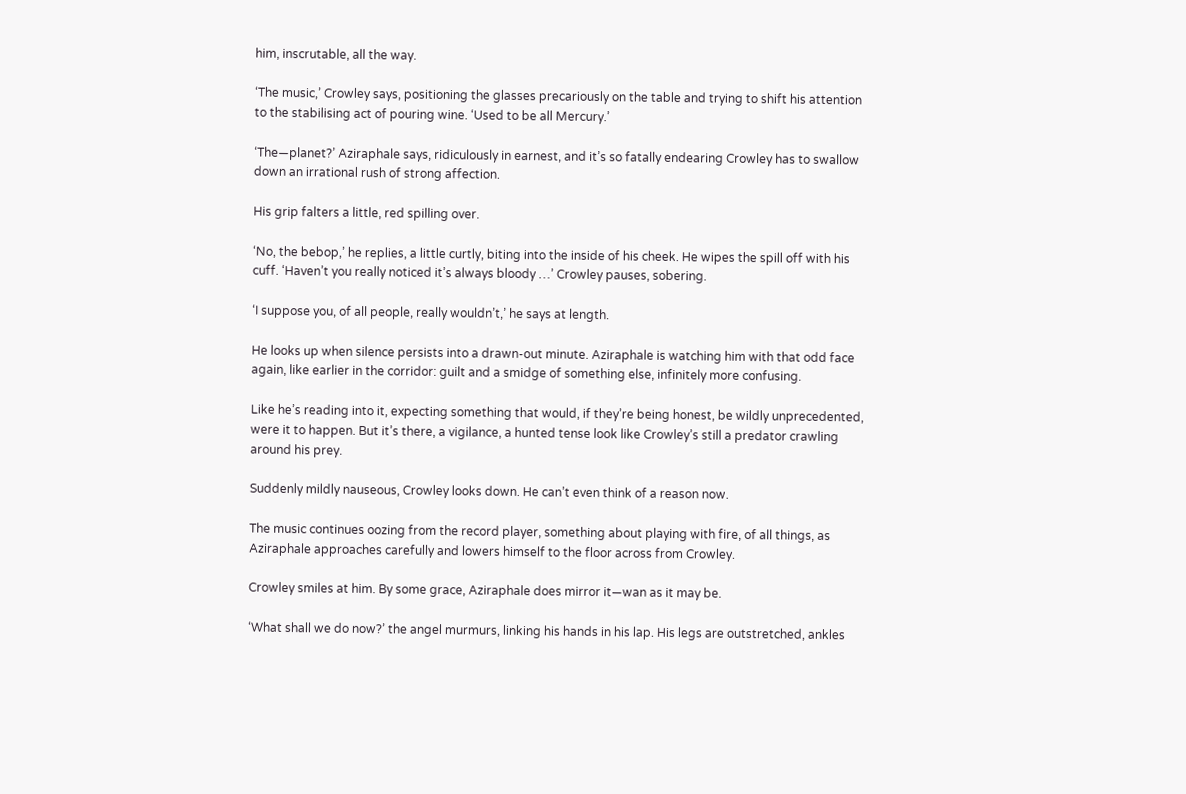him, inscrutable, all the way.

‘The music,’ Crowley says, positioning the glasses precariously on the table and trying to shift his attention to the stabilising act of pouring wine. ‘Used to be all Mercury.’

‘The—planet?’ Aziraphale says, ridiculously in earnest, and it’s so fatally endearing Crowley has to swallow down an irrational rush of strong affection.

His grip falters a little, red spilling over.

‘No, the bebop,’ he replies, a little curtly, biting into the inside of his cheek. He wipes the spill off with his cuff. ‘Haven’t you really noticed it’s always bloody …’ Crowley pauses, sobering.

‘I suppose you, of all people, really wouldn’t,’ he says at length.

He looks up when silence persists into a drawn-out minute. Aziraphale is watching him with that odd face again, like earlier in the corridor: guilt and a smidge of something else, infinitely more confusing.

Like he’s reading into it, expecting something that would, if they’re being honest, be wildly unprecedented, were it to happen. But it’s there, a vigilance, a hunted tense look like Crowley’s still a predator crawling around his prey.

Suddenly mildly nauseous, Crowley looks down. He can’t even think of a reason now.

The music continues oozing from the record player, something about playing with fire, of all things, as Aziraphale approaches carefully and lowers himself to the floor across from Crowley.

Crowley smiles at him. By some grace, Aziraphale does mirror it—wan as it may be.

‘What shall we do now?’ the angel murmurs, linking his hands in his lap. His legs are outstretched, ankles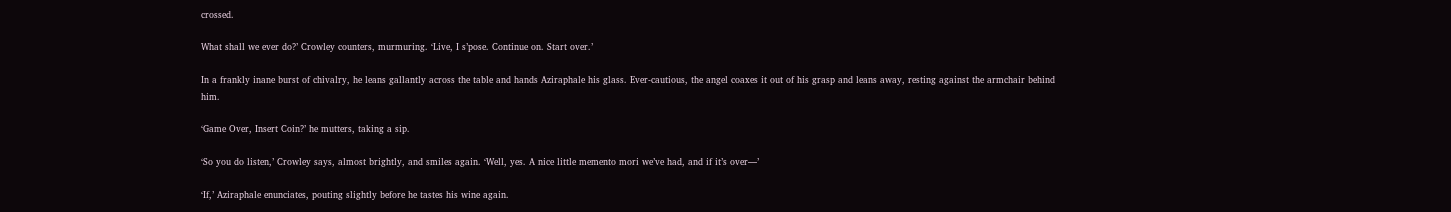crossed.

What shall we ever do?’ Crowley counters, murmuring. ‘Live, I s’pose. Continue on. Start over.’

In a frankly inane burst of chivalry, he leans gallantly across the table and hands Aziraphale his glass. Ever-cautious, the angel coaxes it out of his grasp and leans away, resting against the armchair behind him.

‘Game Over, Insert Coin?’ he mutters, taking a sip.

‘So you do listen,’ Crowley says, almost brightly, and smiles again. ‘Well, yes. A nice little memento mori we’ve had, and if it’s over—’

‘If,’ Aziraphale enunciates, pouting slightly before he tastes his wine again.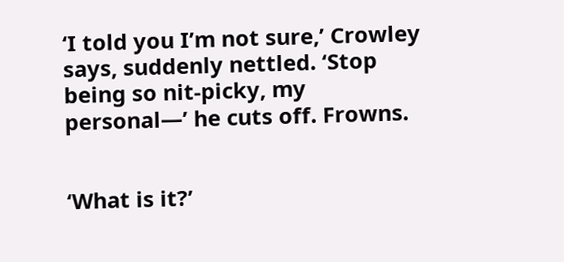‘I told you I’m not sure,’ Crowley says, suddenly nettled. ‘Stop being so nit-picky, my personal—’ he cuts off. Frowns.


‘What is it?’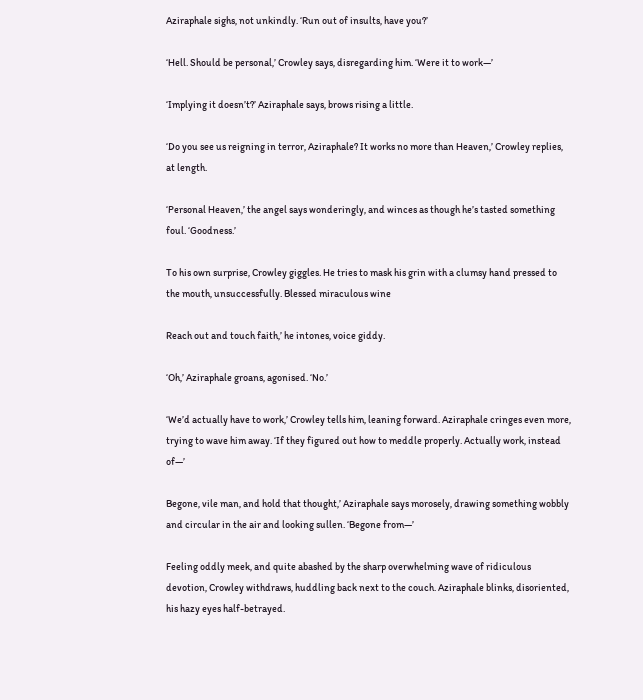Aziraphale sighs, not unkindly. ‘Run out of insults, have you?’

‘Hell. Should be personal,’ Crowley says, disregarding him. ‘Were it to work—’

‘Implying it doesn’t?’ Aziraphale says, brows rising a little.

‘Do you see us reigning in terror, Aziraphale? It works no more than Heaven,’ Crowley replies, at length.

‘Personal Heaven,’ the angel says wonderingly, and winces as though he’s tasted something foul. ‘Goodness.’

To his own surprise, Crowley giggles. He tries to mask his grin with a clumsy hand pressed to the mouth, unsuccessfully. Blessed miraculous wine

Reach out and touch faith,’ he intones, voice giddy.

‘Oh,’ Aziraphale groans, agonised. ‘No.’

‘We’d actually have to work,’ Crowley tells him, leaning forward. Aziraphale cringes even more, trying to wave him away. ‘If they figured out how to meddle properly. Actually work, instead of—’

Begone, vile man, and hold that thought,’ Aziraphale says morosely, drawing something wobbly and circular in the air and looking sullen. ‘Begone from—’

Feeling oddly meek, and quite abashed by the sharp overwhelming wave of ridiculous devotion, Crowley withdraws, huddling back next to the couch. Aziraphale blinks, disoriented, his hazy eyes half-betrayed.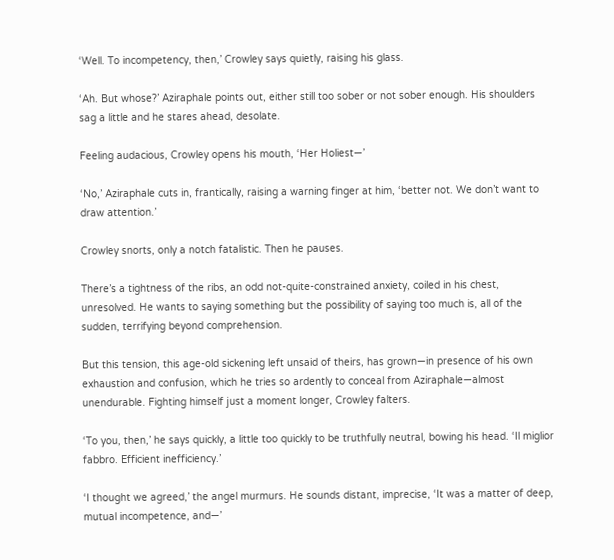‘Well. To incompetency, then,’ Crowley says quietly, raising his glass.

‘Ah. But whose?’ Aziraphale points out, either still too sober or not sober enough. His shoulders sag a little and he stares ahead, desolate.

Feeling audacious, Crowley opens his mouth, ‘Her Holiest—’

‘No,’ Aziraphale cuts in, frantically, raising a warning finger at him, ‘better not. We don’t want to draw attention.’

Crowley snorts, only a notch fatalistic. Then he pauses.

There’s a tightness of the ribs, an odd not-quite-constrained anxiety, coiled in his chest, unresolved. He wants to saying something but the possibility of saying too much is, all of the sudden, terrifying beyond comprehension.

But this tension, this age-old sickening left unsaid of theirs, has grown—in presence of his own exhaustion and confusion, which he tries so ardently to conceal from Aziraphale—almost unendurable. Fighting himself just a moment longer, Crowley falters.

‘To you, then,’ he says quickly, a little too quickly to be truthfully neutral, bowing his head. ‘Il miglior fabbro. Efficient inefficiency.’

‘I thought we agreed,’ the angel murmurs. He sounds distant, imprecise, ‘It was a matter of deep, mutual incompetence, and—’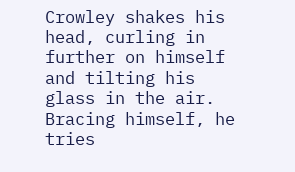Crowley shakes his head, curling in further on himself and tilting his glass in the air. Bracing himself, he tries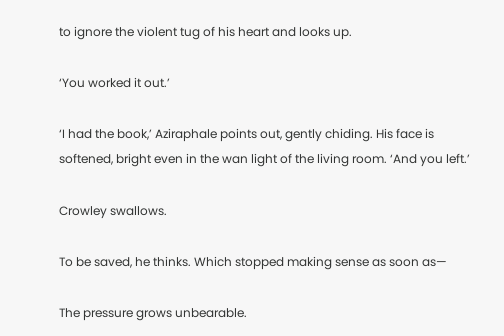to ignore the violent tug of his heart and looks up.

‘You worked it out.’

‘I had the book,’ Aziraphale points out, gently chiding. His face is softened, bright even in the wan light of the living room. ‘And you left.’

Crowley swallows.

To be saved, he thinks. Which stopped making sense as soon as—

The pressure grows unbearable.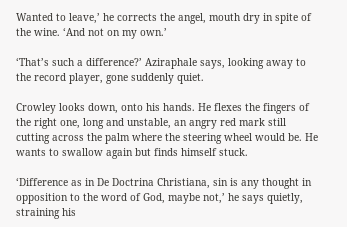Wanted to leave,’ he corrects the angel, mouth dry in spite of the wine. ‘And not on my own.’

‘That’s such a difference?’ Aziraphale says, looking away to the record player, gone suddenly quiet.

Crowley looks down, onto his hands. He flexes the fingers of the right one, long and unstable, an angry red mark still cutting across the palm where the steering wheel would be. He wants to swallow again but finds himself stuck.

‘Difference as in De Doctrina Christiana, sin is any thought in opposition to the word of God, maybe not,’ he says quietly, straining his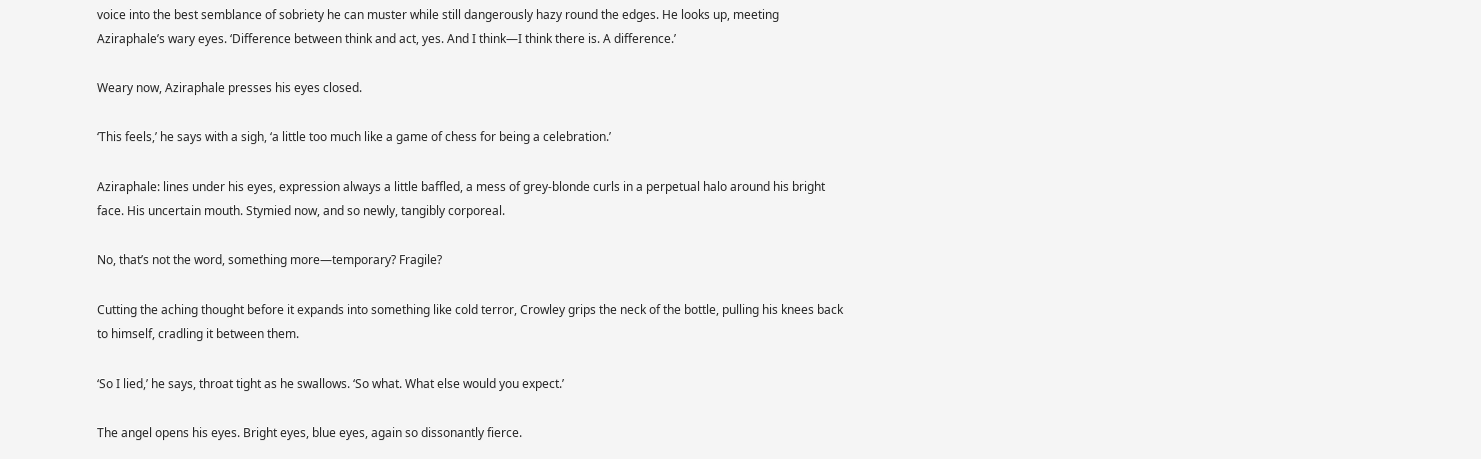voice into the best semblance of sobriety he can muster while still dangerously hazy round the edges. He looks up, meeting Aziraphale’s wary eyes. ‘Difference between think and act, yes. And I think—I think there is. A difference.’

Weary now, Aziraphale presses his eyes closed.

‘This feels,’ he says with a sigh, ‘a little too much like a game of chess for being a celebration.’

Aziraphale: lines under his eyes, expression always a little baffled, a mess of grey-blonde curls in a perpetual halo around his bright face. His uncertain mouth. Stymied now, and so newly, tangibly corporeal.

No, that’s not the word, something more—temporary? Fragile?

Cutting the aching thought before it expands into something like cold terror, Crowley grips the neck of the bottle, pulling his knees back to himself, cradling it between them.

‘So I lied,’ he says, throat tight as he swallows. ‘So what. What else would you expect.’

The angel opens his eyes. Bright eyes, blue eyes, again so dissonantly fierce.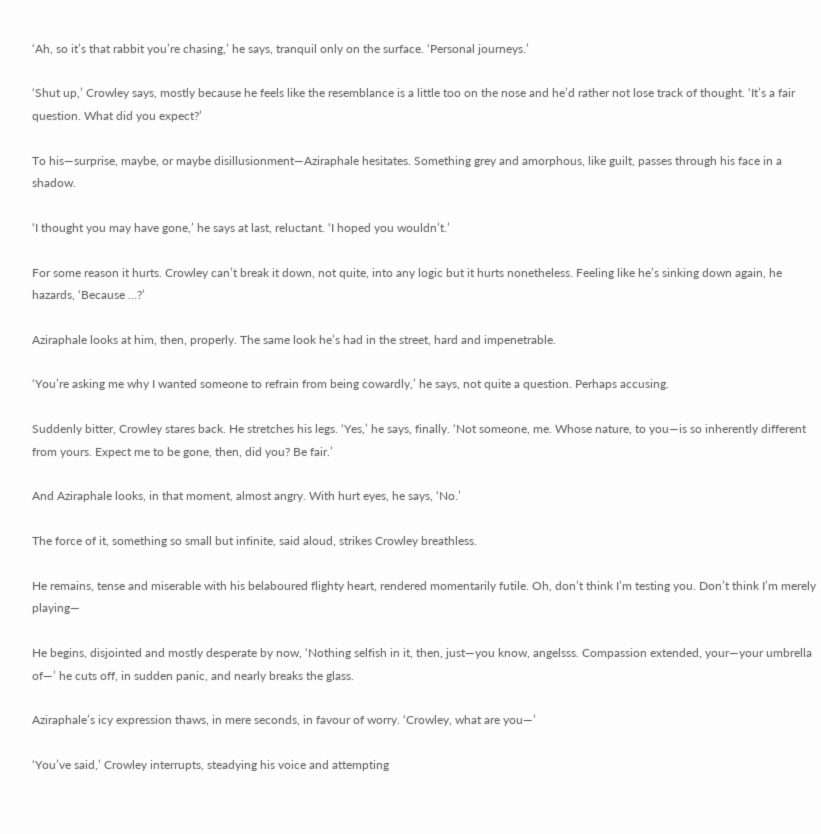‘Ah, so it’s that rabbit you’re chasing,’ he says, tranquil only on the surface. ‘Personal journeys.’

‘Shut up,’ Crowley says, mostly because he feels like the resemblance is a little too on the nose and he’d rather not lose track of thought. ‘It’s a fair question. What did you expect?’

To his—surprise, maybe, or maybe disillusionment—Aziraphale hesitates. Something grey and amorphous, like guilt, passes through his face in a shadow.

‘I thought you may have gone,’ he says at last, reluctant. ‘I hoped you wouldn’t.’

For some reason it hurts. Crowley can’t break it down, not quite, into any logic but it hurts nonetheless. Feeling like he’s sinking down again, he hazards, ‘Because …?’

Aziraphale looks at him, then, properly. The same look he’s had in the street, hard and impenetrable.

‘You’re asking me why I wanted someone to refrain from being cowardly,’ he says, not quite a question. Perhaps accusing.

Suddenly bitter, Crowley stares back. He stretches his legs. ‘Yes,’ he says, finally. ‘Not someone, me. Whose nature, to you—is so inherently different from yours. Expect me to be gone, then, did you? Be fair.’

And Aziraphale looks, in that moment, almost angry. With hurt eyes, he says, ‘No.’

The force of it, something so small but infinite, said aloud, strikes Crowley breathless.

He remains, tense and miserable with his belaboured flighty heart, rendered momentarily futile. Oh, don’t think I’m testing you. Don’t think I’m merely playing—

He begins, disjointed and mostly desperate by now, ‘Nothing selfish in it, then, just—you know, angelsss. Compassion extended, your—your umbrella of—’ he cuts off, in sudden panic, and nearly breaks the glass.

Aziraphale’s icy expression thaws, in mere seconds, in favour of worry. ‘Crowley, what are you—’

‘You’ve said,’ Crowley interrupts, steadying his voice and attempting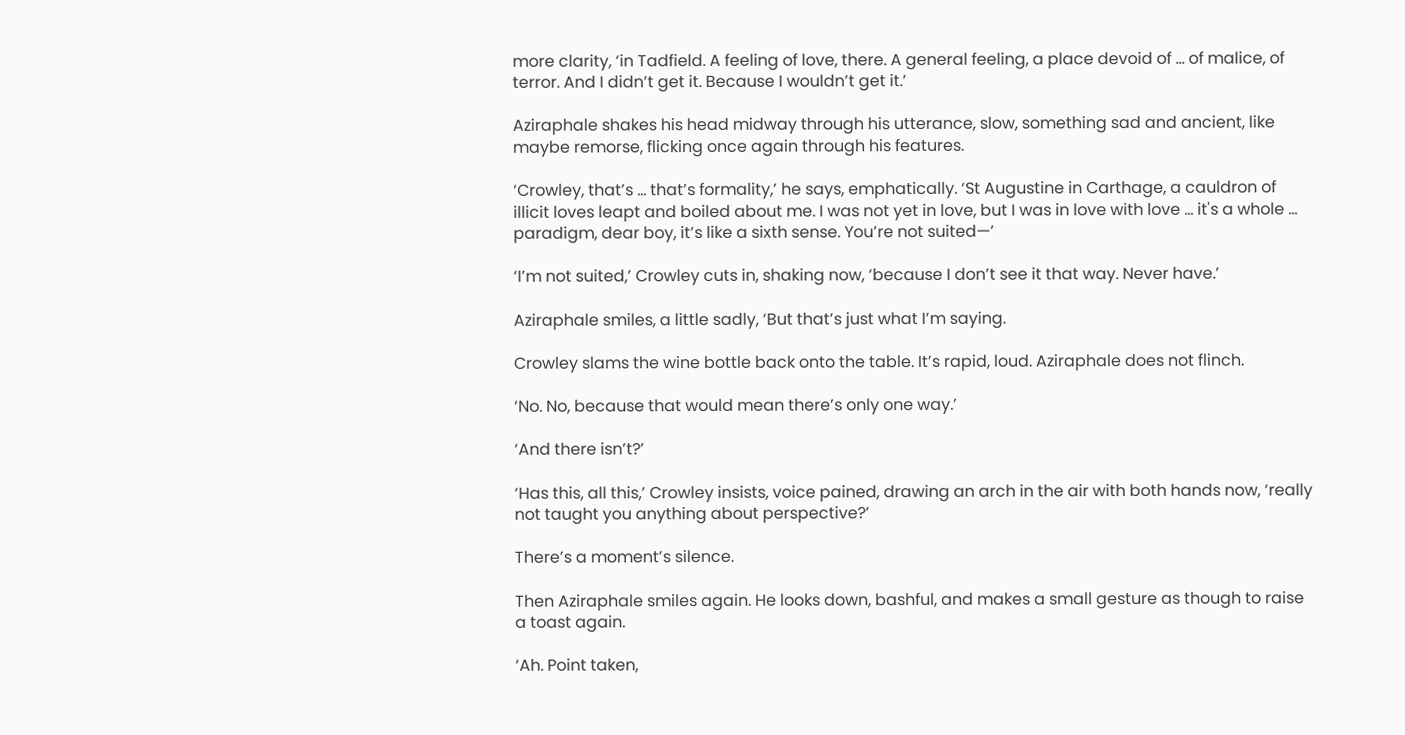more clarity, ‘in Tadfield. A feeling of love, there. A general feeling, a place devoid of … of malice, of terror. And I didn’t get it. Because I wouldn’t get it.’

Aziraphale shakes his head midway through his utterance, slow, something sad and ancient, like maybe remorse, flicking once again through his features.

‘Crowley, that’s … that’s formality,’ he says, emphatically. ‘St Augustine in Carthage, a cauldron of illicit loves leapt and boiled about me. I was not yet in love, but I was in love with love … it's a whole … paradigm, dear boy, it’s like a sixth sense. You’re not suited—’

‘I’m not suited,’ Crowley cuts in, shaking now, ‘because I don’t see it that way. Never have.’

Aziraphale smiles, a little sadly, ‘But that’s just what I’m saying.

Crowley slams the wine bottle back onto the table. It’s rapid, loud. Aziraphale does not flinch.

‘No. No, because that would mean there’s only one way.’

‘And there isn’t?’

‘Has this, all this,’ Crowley insists, voice pained, drawing an arch in the air with both hands now, ‘really not taught you anything about perspective?’

There’s a moment’s silence.

Then Aziraphale smiles again. He looks down, bashful, and makes a small gesture as though to raise a toast again.

‘Ah. Point taken,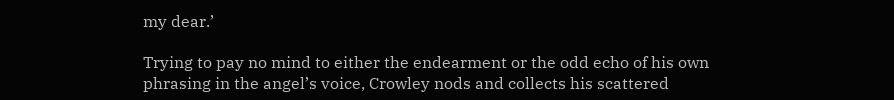my dear.’

Trying to pay no mind to either the endearment or the odd echo of his own phrasing in the angel’s voice, Crowley nods and collects his scattered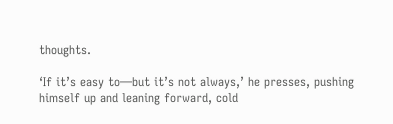thoughts.

‘If it’s easy to—but it’s not always,’ he presses, pushing himself up and leaning forward, cold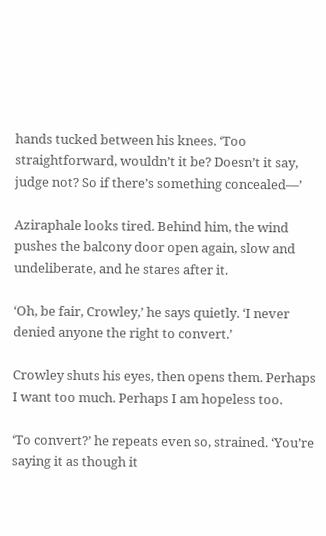hands tucked between his knees. ‘Too straightforward, wouldn’t it be? Doesn’t it say, judge not? So if there’s something concealed—’

Aziraphale looks tired. Behind him, the wind pushes the balcony door open again, slow and undeliberate, and he stares after it.

‘Oh, be fair, Crowley,’ he says quietly. ‘I never denied anyone the right to convert.’

Crowley shuts his eyes, then opens them. Perhaps I want too much. Perhaps I am hopeless too.

‘To convert?’ he repeats even so, strained. ‘You’re saying it as though it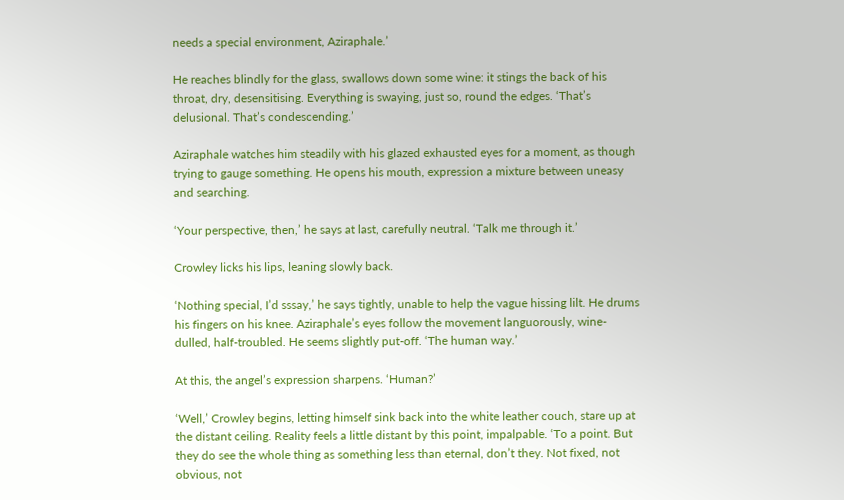needs a special environment, Aziraphale.’

He reaches blindly for the glass, swallows down some wine: it stings the back of his throat, dry, desensitising. Everything is swaying, just so, round the edges. ‘That’s delusional. That’s condescending.’

Aziraphale watches him steadily with his glazed exhausted eyes for a moment, as though trying to gauge something. He opens his mouth, expression a mixture between uneasy and searching.

‘Your perspective, then,’ he says at last, carefully neutral. ‘Talk me through it.’

Crowley licks his lips, leaning slowly back.

‘Nothing special, I’d sssay,’ he says tightly, unable to help the vague hissing lilt. He drums his fingers on his knee. Aziraphale’s eyes follow the movement languorously, wine-dulled, half-troubled. He seems slightly put-off. ‘The human way.’

At this, the angel’s expression sharpens. ‘Human?’

‘Well,’ Crowley begins, letting himself sink back into the white leather couch, stare up at the distant ceiling. Reality feels a little distant by this point, impalpable. ‘To a point. But they do see the whole thing as something less than eternal, don’t they. Not fixed, not obvious, not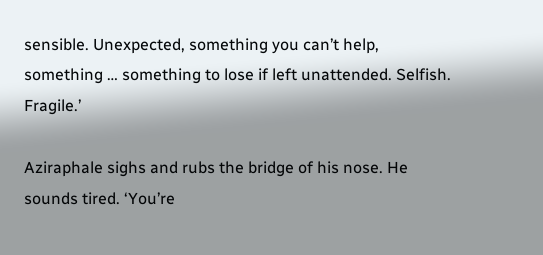sensible. Unexpected, something you can’t help, something … something to lose if left unattended. Selfish. Fragile.’

Aziraphale sighs and rubs the bridge of his nose. He sounds tired. ‘You’re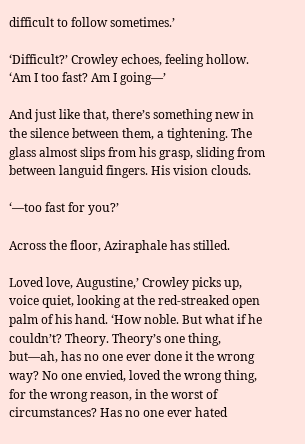difficult to follow sometimes.’

‘Difficult?’ Crowley echoes, feeling hollow. ‘Am I too fast? Am I going—’

And just like that, there’s something new in the silence between them, a tightening. The glass almost slips from his grasp, sliding from between languid fingers. His vision clouds.

‘—too fast for you?’

Across the floor, Aziraphale has stilled.

Loved love, Augustine,’ Crowley picks up, voice quiet, looking at the red-streaked open palm of his hand. ‘How noble. But what if he couldn’t? Theory. Theory’s one thing, but—ah, has no one ever done it the wrong way? No one envied, loved the wrong thing, for the wrong reason, in the worst of circumstances? Has no one ever hated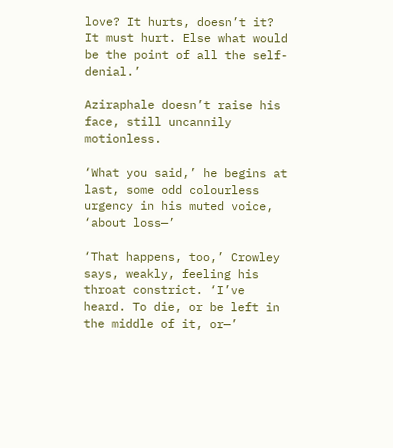love? It hurts, doesn’t it? It must hurt. Else what would be the point of all the self-denial.’

Aziraphale doesn’t raise his face, still uncannily motionless.

‘What you said,’ he begins at last, some odd colourless urgency in his muted voice, ‘about loss—’

‘That happens, too,’ Crowley says, weakly, feeling his throat constrict. ‘I’ve heard. To die, or be left in the middle of it, or—’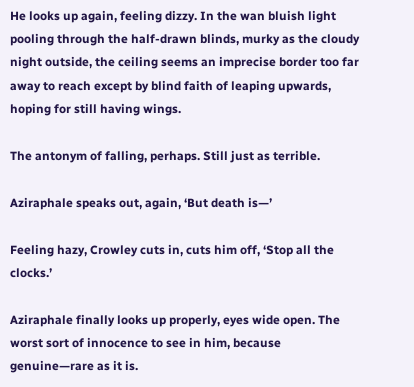He looks up again, feeling dizzy. In the wan bluish light pooling through the half-drawn blinds, murky as the cloudy night outside, the ceiling seems an imprecise border too far away to reach except by blind faith of leaping upwards, hoping for still having wings.

The antonym of falling, perhaps. Still just as terrible.

Aziraphale speaks out, again, ‘But death is—’

Feeling hazy, Crowley cuts in, cuts him off, ‘Stop all the clocks.’

Aziraphale finally looks up properly, eyes wide open. The worst sort of innocence to see in him, because genuine—rare as it is.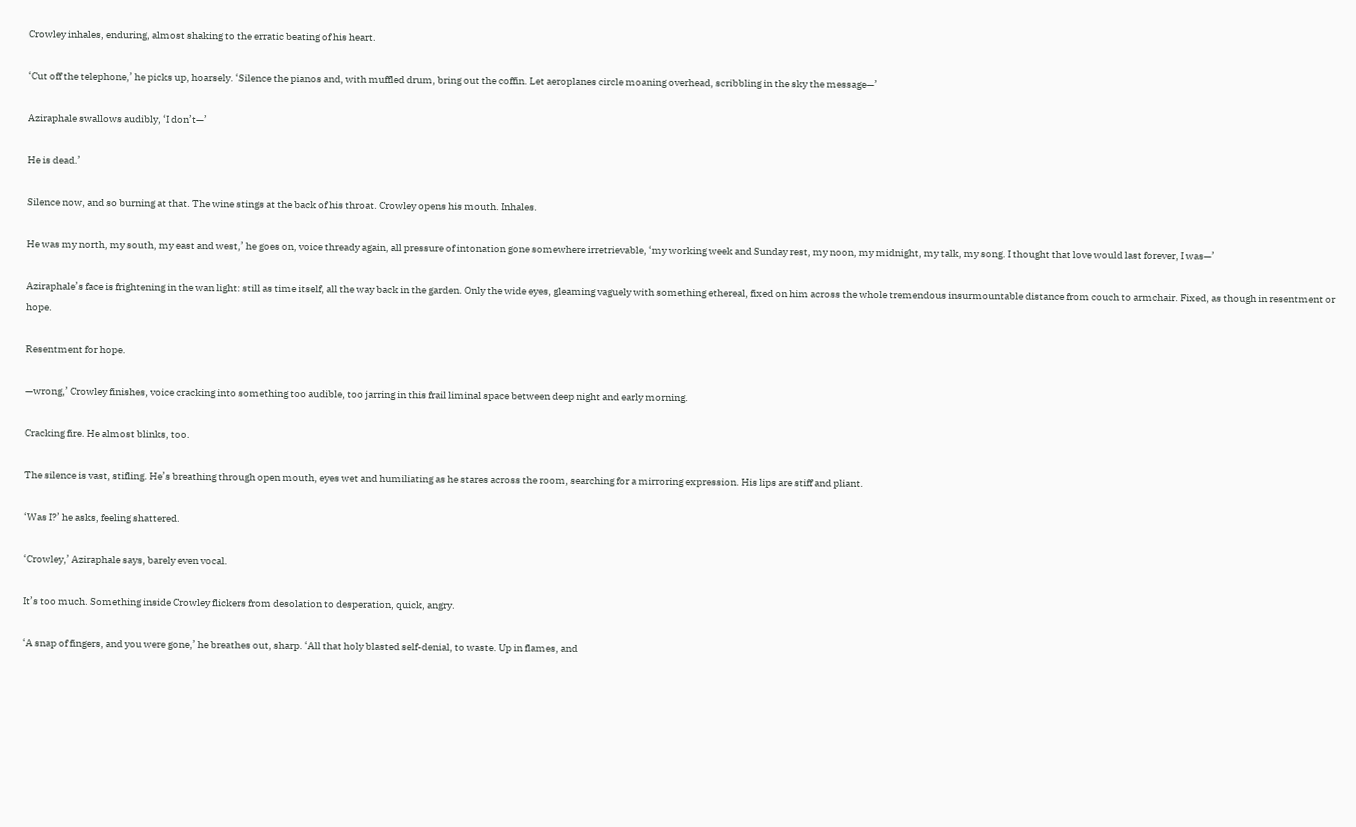Crowley inhales, enduring, almost shaking to the erratic beating of his heart.

‘Cut off the telephone,’ he picks up, hoarsely. ‘Silence the pianos and, with muffled drum, bring out the coffin. Let aeroplanes circle moaning overhead, scribbling in the sky the message—’

Aziraphale swallows audibly, ‘I don’t—’

He is dead.’

Silence now, and so burning at that. The wine stings at the back of his throat. Crowley opens his mouth. Inhales.

He was my north, my south, my east and west,’ he goes on, voice thready again, all pressure of intonation gone somewhere irretrievable, ‘my working week and Sunday rest, my noon, my midnight, my talk, my song. I thought that love would last forever, I was—’

Aziraphale’s face is frightening in the wan light: still as time itself, all the way back in the garden. Only the wide eyes, gleaming vaguely with something ethereal, fixed on him across the whole tremendous insurmountable distance from couch to armchair. Fixed, as though in resentment or hope.

Resentment for hope.

—wrong,’ Crowley finishes, voice cracking into something too audible, too jarring in this frail liminal space between deep night and early morning.

Cracking fire. He almost blinks, too.

The silence is vast, stifling. He’s breathing through open mouth, eyes wet and humiliating as he stares across the room, searching for a mirroring expression. His lips are stiff and pliant.

‘Was I?’ he asks, feeling shattered.

‘Crowley,’ Aziraphale says, barely even vocal.

It’s too much. Something inside Crowley flickers from desolation to desperation, quick, angry.

‘A snap of fingers, and you were gone,’ he breathes out, sharp. ‘All that holy blasted self-denial, to waste. Up in flames, and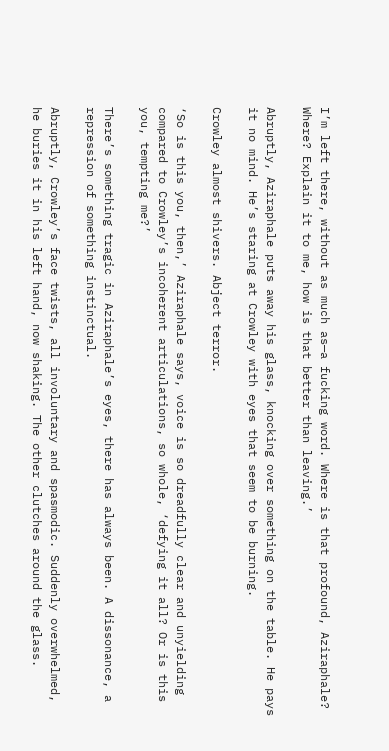I’m left there, without as much as—a fucking word. Where is that profound, Aziraphale? Where? Explain it to me, how is that better than leaving.’

Abruptly, Aziraphale puts away his glass, knocking over something on the table. He pays it no mind. He’s staring at Crowley with eyes that seem to be burning.

Crowley almost shivers. Abject terror.

‘So is this you, then,’ Aziraphale says, voice is so dreadfully clear and unyielding compared to Crowley’s incoherent articulations, so whole, ‘defying it all? Or is this you, tempting me?’

There’s something tragic in Aziraphale’s eyes, there has always been. A dissonance, a repression of something instinctual.

Abruptly, Crowley’s face twists, all involuntary and spasmodic. Suddenly overwhelmed, he buries it in his left hand, now shaking. The other clutches around the glass.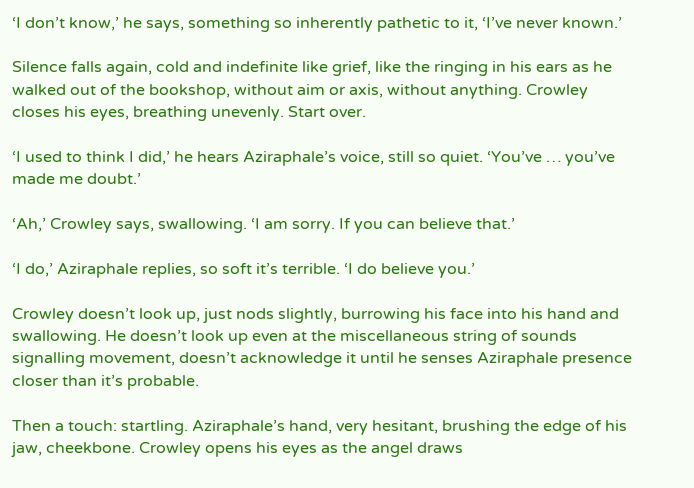‘I don’t know,’ he says, something so inherently pathetic to it, ‘I’ve never known.’

Silence falls again, cold and indefinite like grief, like the ringing in his ears as he walked out of the bookshop, without aim or axis, without anything. Crowley closes his eyes, breathing unevenly. Start over.

‘I used to think I did,’ he hears Aziraphale’s voice, still so quiet. ‘You’ve … you’ve made me doubt.’

‘Ah,’ Crowley says, swallowing. ‘I am sorry. If you can believe that.’

‘I do,’ Aziraphale replies, so soft it’s terrible. ‘I do believe you.’

Crowley doesn’t look up, just nods slightly, burrowing his face into his hand and swallowing. He doesn’t look up even at the miscellaneous string of sounds signalling movement, doesn’t acknowledge it until he senses Aziraphale presence closer than it’s probable.

Then a touch: startling. Aziraphale’s hand, very hesitant, brushing the edge of his jaw, cheekbone. Crowley opens his eyes as the angel draws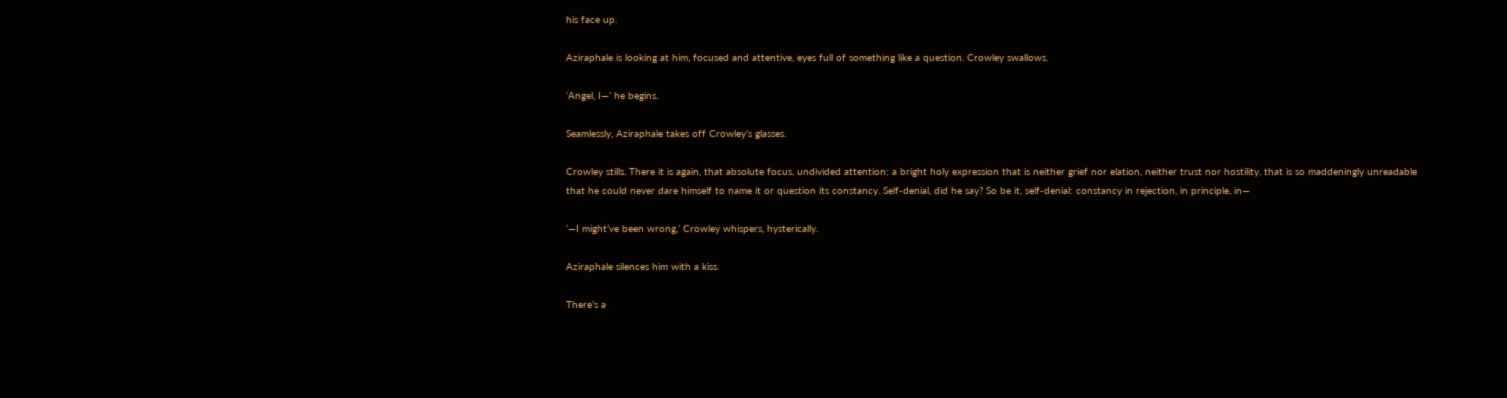his face up.

Aziraphale is looking at him, focused and attentive, eyes full of something like a question. Crowley swallows.

‘Angel, I—’ he begins.

Seamlessly, Aziraphale takes off Crowley’s glasses.

Crowley stills. There it is again, that absolute focus, undivided attention: a bright holy expression that is neither grief nor elation, neither trust nor hostility, that is so maddeningly unreadable that he could never dare himself to name it or question its constancy. Self-denial, did he say? So be it, self-denial: constancy in rejection, in principle, in—

‘—I might’ve been wrong,’ Crowley whispers, hysterically.

Aziraphale silences him with a kiss.

There’s a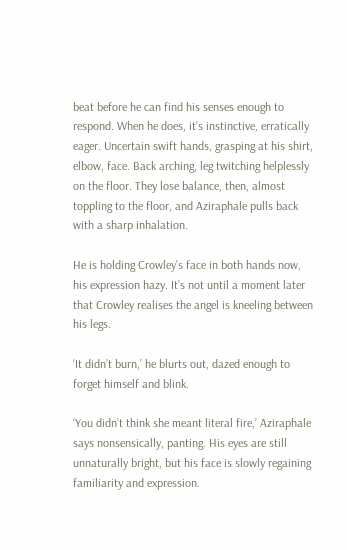beat before he can find his senses enough to respond. When he does, it’s instinctive, erratically eager. Uncertain swift hands, grasping at his shirt, elbow, face. Back arching, leg twitching helplessly on the floor. They lose balance, then, almost toppling to the floor, and Aziraphale pulls back with a sharp inhalation.

He is holding Crowley’s face in both hands now, his expression hazy. It’s not until a moment later that Crowley realises the angel is kneeling between his legs.

‘It didn’t burn,’ he blurts out, dazed enough to forget himself and blink.

‘You didn’t think she meant literal fire,’ Aziraphale says nonsensically, panting. His eyes are still unnaturally bright, but his face is slowly regaining familiarity and expression.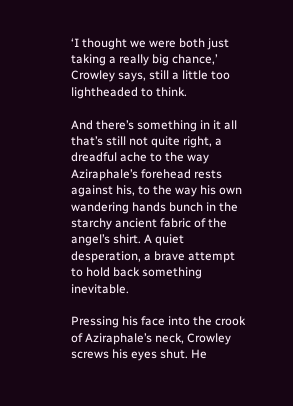‘I thought we were both just taking a really big chance,’ Crowley says, still a little too lightheaded to think.

And there’s something in it all that’s still not quite right, a dreadful ache to the way Aziraphale’s forehead rests against his, to the way his own wandering hands bunch in the starchy ancient fabric of the angel’s shirt. A quiet desperation, a brave attempt to hold back something inevitable.

Pressing his face into the crook of Aziraphale’s neck, Crowley screws his eyes shut. He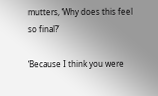mutters, ‘Why does this feel so final?’

‘Because I think you were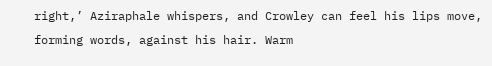right,’ Aziraphale whispers, and Crowley can feel his lips move, forming words, against his hair. Warm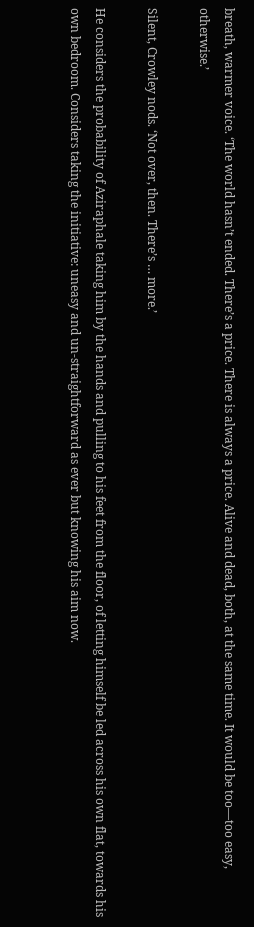breath, warmer voice. ‘The world hasn’t ended. There’s a price. There is always a price. Alive and dead, both, at the same time. It would be too—too easy, otherwise.’

Silent, Crowley nods. ‘Not over, then. There’s … more.’

He considers the probability of Aziraphale taking him by the hands and pulling to his feet from the floor, of letting himself be led across his own flat, towards his own bedroom. Considers taking the initiative: uneasy and un-straightforward as ever but knowing his aim now.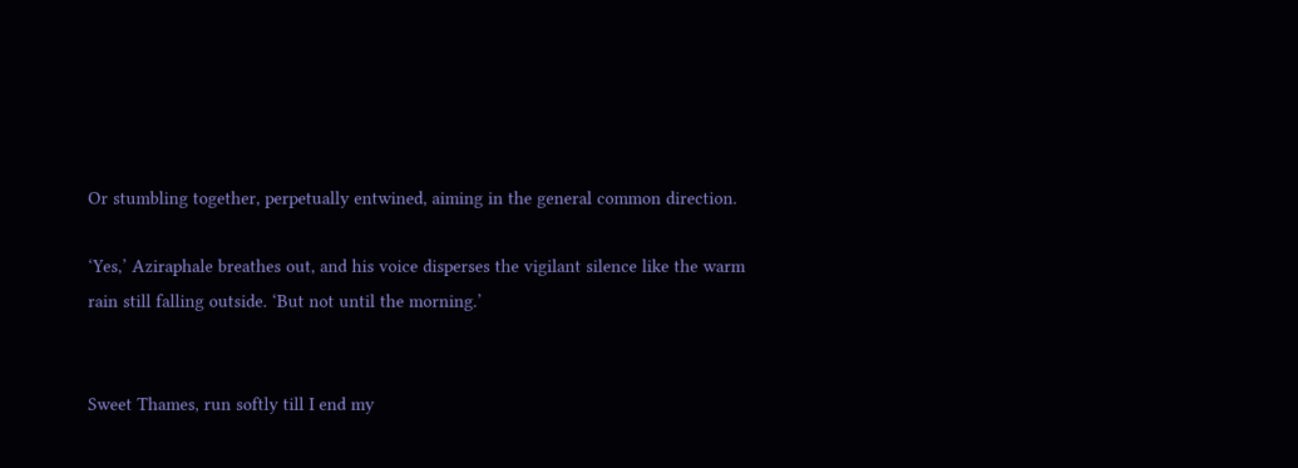Or stumbling together, perpetually entwined, aiming in the general common direction.

‘Yes,’ Aziraphale breathes out, and his voice disperses the vigilant silence like the warm rain still falling outside. ‘But not until the morning.’


Sweet Thames, run softly till I end my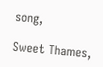song,

Sweet Thames,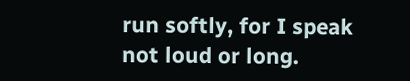run softly, for I speak not loud or long.